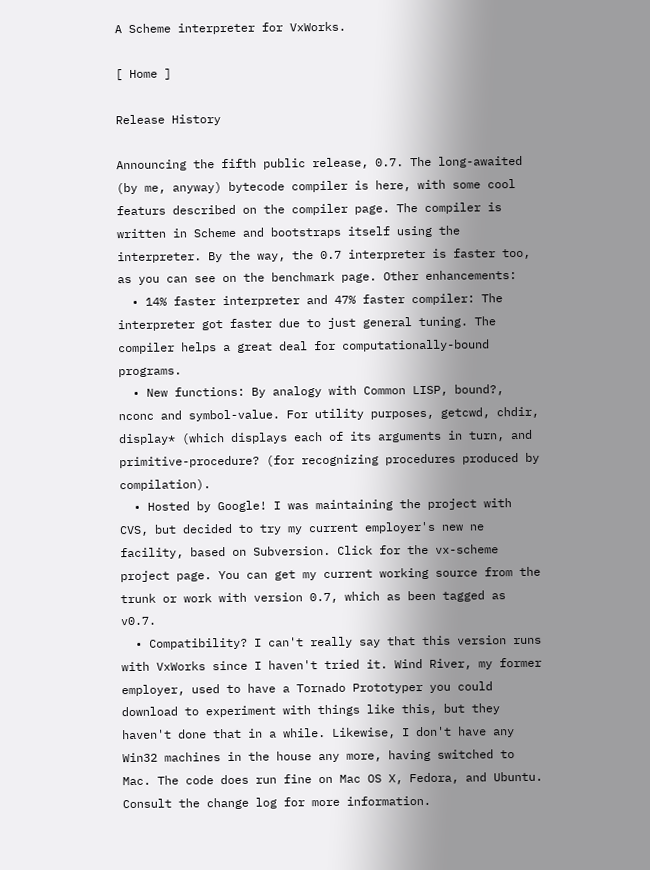A Scheme interpreter for VxWorks.

[ Home ]

Release History

Announcing the fifth public release, 0.7. The long-awaited (by me, anyway) bytecode compiler is here, with some cool featurs described on the compiler page. The compiler is written in Scheme and bootstraps itself using the interpreter. By the way, the 0.7 interpreter is faster too, as you can see on the benchmark page. Other enhancements:
  • 14% faster interpreter and 47% faster compiler: The interpreter got faster due to just general tuning. The compiler helps a great deal for computationally-bound programs.
  • New functions: By analogy with Common LISP, bound?, nconc and symbol-value. For utility purposes, getcwd, chdir, display* (which displays each of its arguments in turn, and primitive-procedure? (for recognizing procedures produced by compilation).
  • Hosted by Google! I was maintaining the project with CVS, but decided to try my current employer's new ne facility, based on Subversion. Click for the vx-scheme project page. You can get my current working source from the trunk or work with version 0.7, which as been tagged as v0.7.
  • Compatibility? I can't really say that this version runs with VxWorks since I haven't tried it. Wind River, my former employer, used to have a Tornado Prototyper you could download to experiment with things like this, but they haven't done that in a while. Likewise, I don't have any Win32 machines in the house any more, having switched to Mac. The code does run fine on Mac OS X, Fedora, and Ubuntu.
Consult the change log for more information.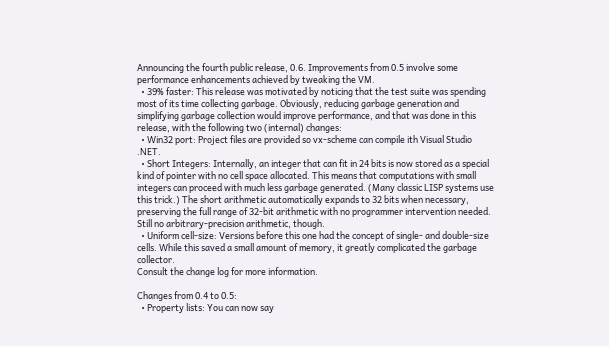Announcing the fourth public release, 0.6. Improvements from 0.5 involve some performance enhancements achieved by tweaking the VM.
  • 39% faster: This release was motivated by noticing that the test suite was spending most of its time collecting garbage. Obviously, reducing garbage generation and simplifying garbage collection would improve performance, and that was done in this release, with the following two (internal) changes:
  • Win32 port: Project files are provided so vx-scheme can compile ith Visual Studio .NET.
  • Short Integers: Internally, an integer that can fit in 24 bits is now stored as a special kind of pointer with no cell space allocated. This means that computations with small integers can proceed with much less garbage generated. (Many classic LISP systems use this trick.) The short arithmetic automatically expands to 32 bits when necessary, preserving the full range of 32-bit arithmetic with no programmer intervention needed. Still no arbitrary-precision arithmetic, though.
  • Uniform cell-size: Versions before this one had the concept of single- and double-size cells. While this saved a small amount of memory, it greatly complicated the garbage collector.
Consult the change log for more information.

Changes from 0.4 to 0.5:
  • Property lists: You can now say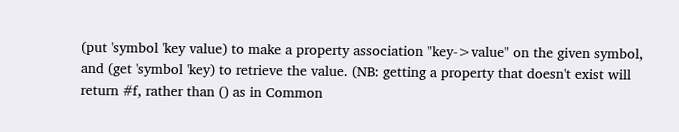(put 'symbol 'key value) to make a property association "key->value" on the given symbol, and (get 'symbol 'key) to retrieve the value. (NB: getting a property that doesn't exist will return #f, rather than () as in Common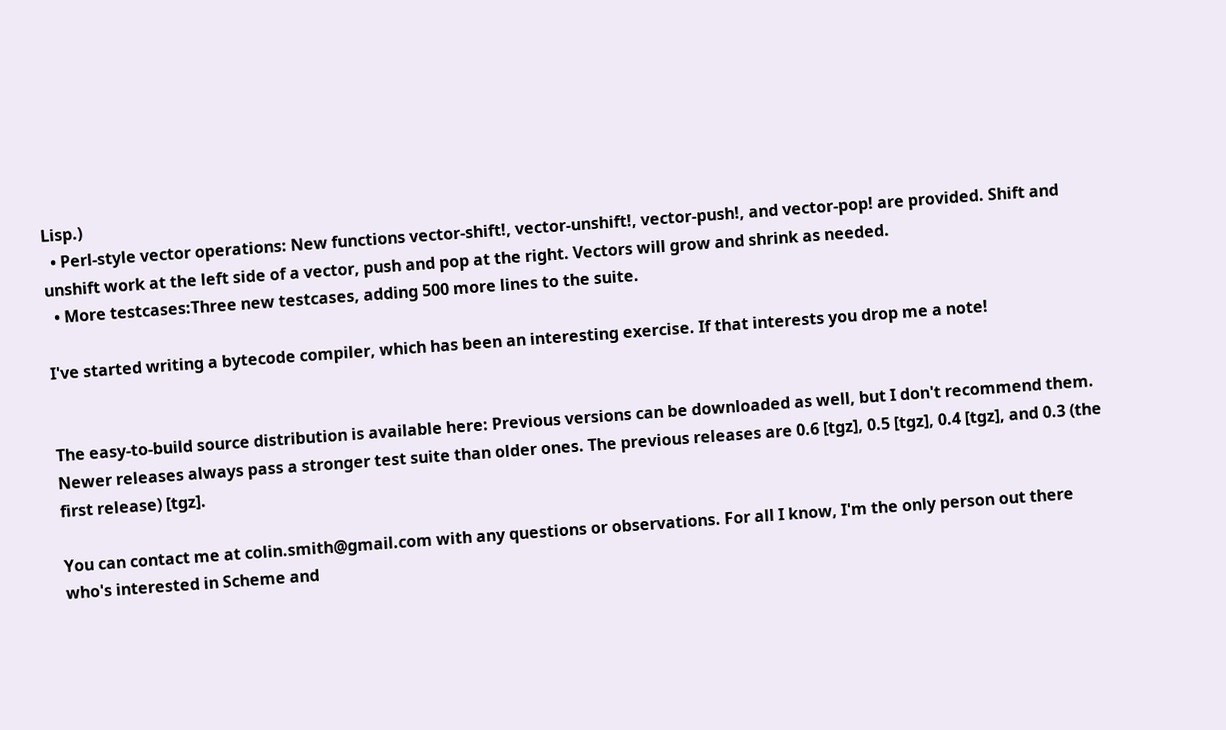Lisp.)
  • Perl-style vector operations: New functions vector-shift!, vector-unshift!, vector-push!, and vector-pop! are provided. Shift and unshift work at the left side of a vector, push and pop at the right. Vectors will grow and shrink as needed.
  • More testcases:Three new testcases, adding 500 more lines to the suite.

I've started writing a bytecode compiler, which has been an interesting exercise. If that interests you drop me a note!


The easy-to-build source distribution is available here: Previous versions can be downloaded as well, but I don't recommend them. Newer releases always pass a stronger test suite than older ones. The previous releases are 0.6 [tgz], 0.5 [tgz], 0.4 [tgz], and 0.3 (the first release) [tgz].

You can contact me at colin.smith@gmail.com with any questions or observations. For all I know, I'm the only person out there who's interested in Scheme and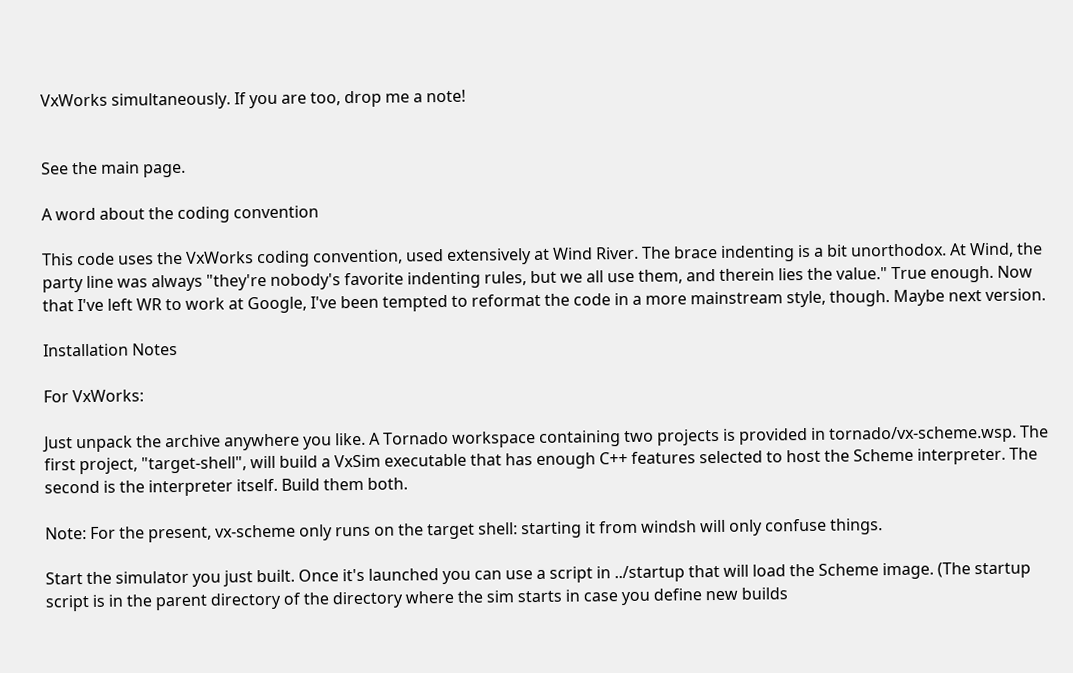VxWorks simultaneously. If you are too, drop me a note!


See the main page.

A word about the coding convention

This code uses the VxWorks coding convention, used extensively at Wind River. The brace indenting is a bit unorthodox. At Wind, the party line was always "they're nobody's favorite indenting rules, but we all use them, and therein lies the value." True enough. Now that I've left WR to work at Google, I've been tempted to reformat the code in a more mainstream style, though. Maybe next version.

Installation Notes

For VxWorks:

Just unpack the archive anywhere you like. A Tornado workspace containing two projects is provided in tornado/vx-scheme.wsp. The first project, "target-shell", will build a VxSim executable that has enough C++ features selected to host the Scheme interpreter. The second is the interpreter itself. Build them both.

Note: For the present, vx-scheme only runs on the target shell: starting it from windsh will only confuse things.

Start the simulator you just built. Once it's launched you can use a script in ../startup that will load the Scheme image. (The startup script is in the parent directory of the directory where the sim starts in case you define new builds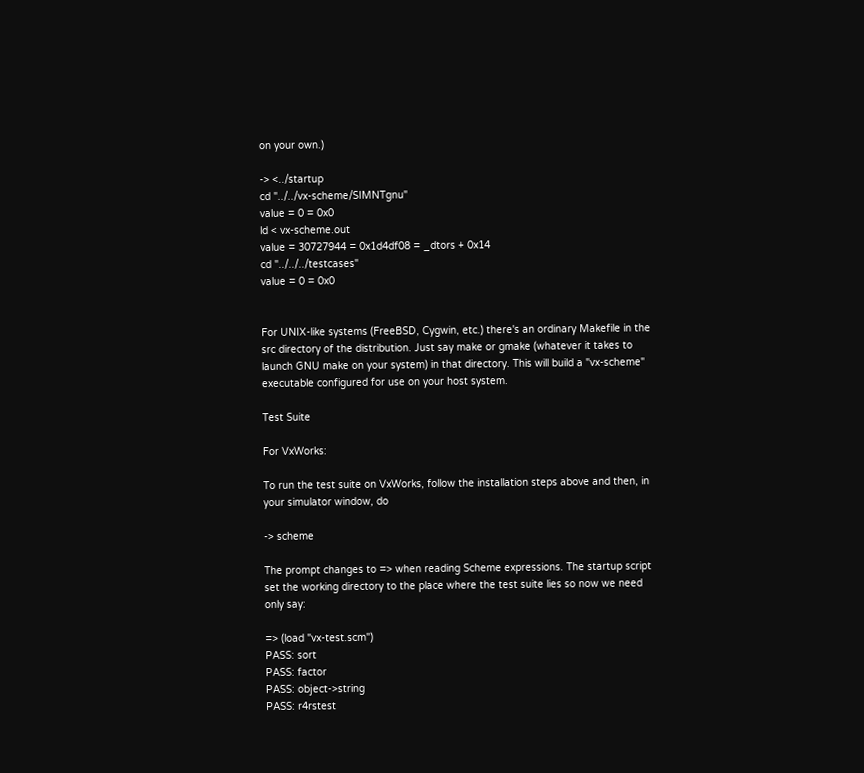on your own.)

-> <../startup
cd "../../vx-scheme/SIMNTgnu"
value = 0 = 0x0
ld < vx-scheme.out
value = 30727944 = 0x1d4df08 = _dtors + 0x14
cd "../../../testcases"
value = 0 = 0x0


For UNIX-like systems (FreeBSD, Cygwin, etc.) there's an ordinary Makefile in the src directory of the distribution. Just say make or gmake (whatever it takes to launch GNU make on your system) in that directory. This will build a "vx-scheme" executable configured for use on your host system.

Test Suite

For VxWorks:

To run the test suite on VxWorks, follow the installation steps above and then, in your simulator window, do

-> scheme

The prompt changes to => when reading Scheme expressions. The startup script set the working directory to the place where the test suite lies so now we need only say:

=> (load "vx-test.scm")
PASS: sort
PASS: factor
PASS: object->string
PASS: r4rstest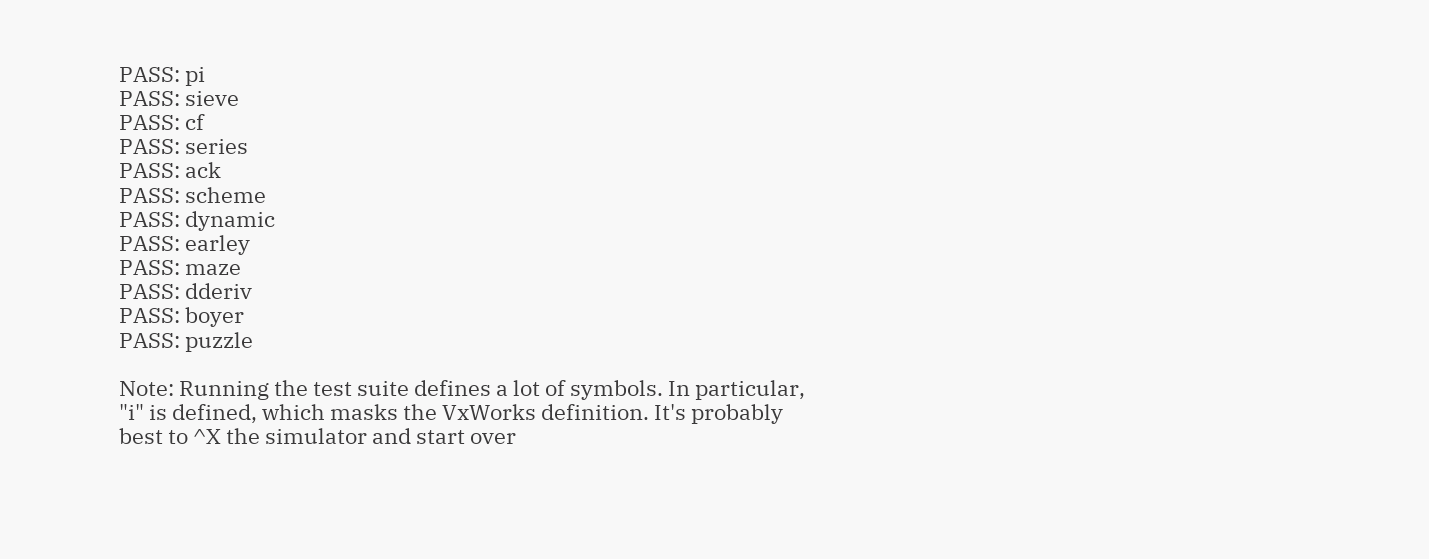PASS: pi
PASS: sieve
PASS: cf
PASS: series
PASS: ack
PASS: scheme
PASS: dynamic
PASS: earley
PASS: maze
PASS: dderiv
PASS: boyer
PASS: puzzle

Note: Running the test suite defines a lot of symbols. In particular, "i" is defined, which masks the VxWorks definition. It's probably best to ^X the simulator and start over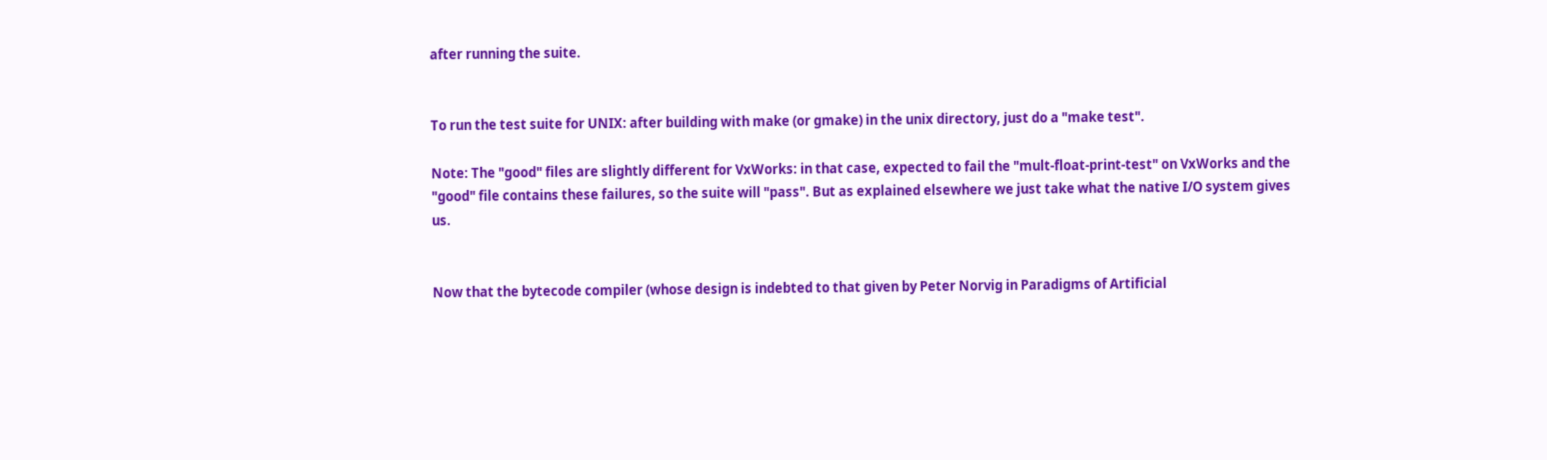after running the suite.


To run the test suite for UNIX: after building with make (or gmake) in the unix directory, just do a "make test".

Note: The "good" files are slightly different for VxWorks: in that case, expected to fail the "mult-float-print-test" on VxWorks and the "good" file contains these failures, so the suite will "pass". But as explained elsewhere we just take what the native I/O system gives us.


Now that the bytecode compiler (whose design is indebted to that given by Peter Norvig in Paradigms of Artificial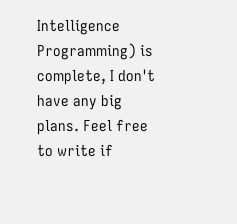Intelligence Programming) is complete, I don't have any big plans. Feel free to write if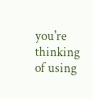you're thinking of using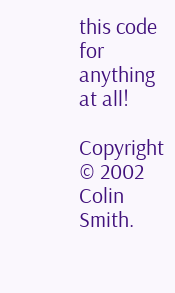this code for anything at all!

Copyright © 2002 Colin Smith.